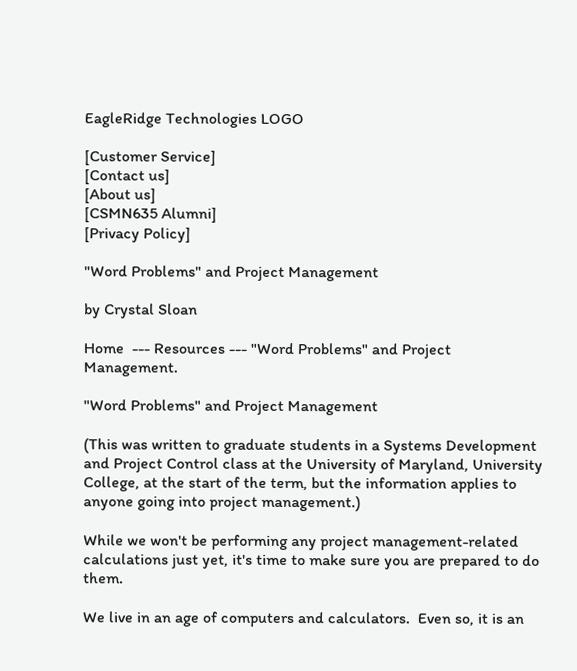EagleRidge Technologies LOGO

[Customer Service]
[Contact us]
[About us]
[CSMN635 Alumni]
[Privacy Policy]

"Word Problems" and Project Management

by Crystal Sloan

Home  --- Resources --- "Word Problems" and Project Management.

"Word Problems" and Project Management

(This was written to graduate students in a Systems Development and Project Control class at the University of Maryland, University College, at the start of the term, but the information applies to anyone going into project management.)

While we won't be performing any project management-related calculations just yet, it's time to make sure you are prepared to do them.

We live in an age of computers and calculators.  Even so, it is an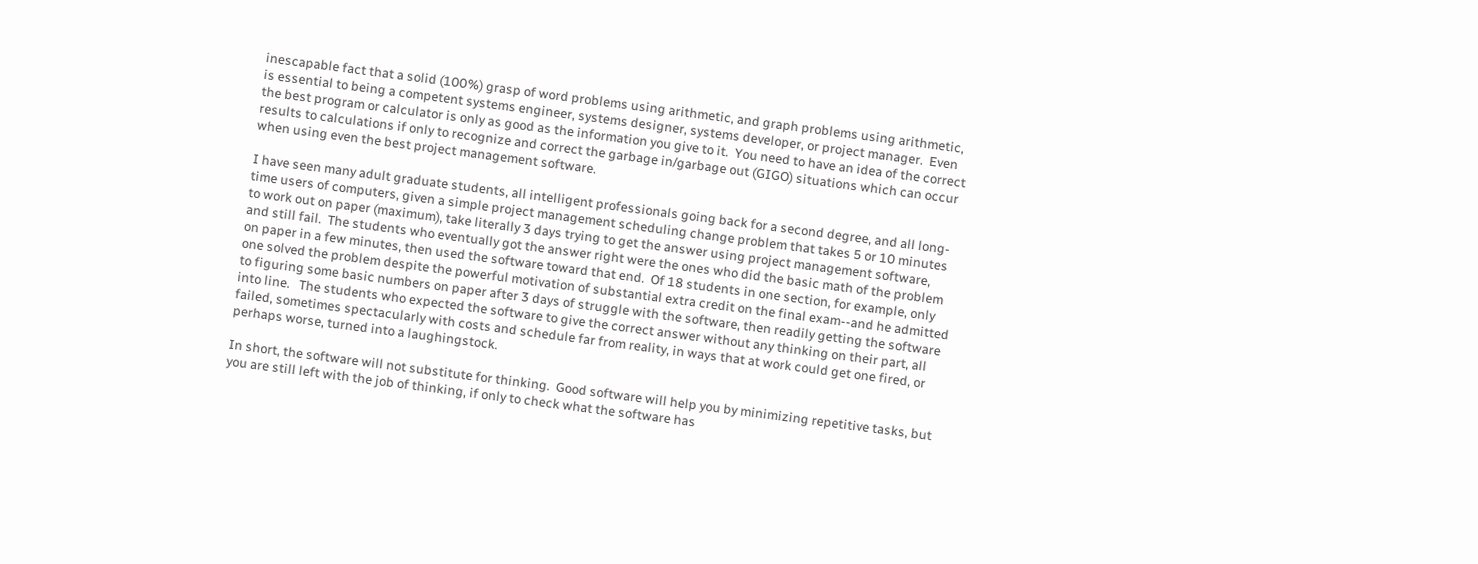inescapable fact that a solid (100%) grasp of word problems using arithmetic, and graph problems using arithmetic, is essential to being a competent systems engineer, systems designer, systems developer, or project manager.  Even the best program or calculator is only as good as the information you give to it.  You need to have an idea of the correct results to calculations if only to recognize and correct the garbage in/garbage out (GIGO) situations which can occur when using even the best project management software.

I have seen many adult graduate students, all intelligent professionals going back for a second degree, and all long-time users of computers, given a simple project management scheduling change problem that takes 5 or 10 minutes to work out on paper (maximum), take literally 3 days trying to get the answer using project management software, and still fail.  The students who eventually got the answer right were the ones who did the basic math of the problem on paper in a few minutes, then used the software toward that end.  Of 18 students in one section, for example, only one solved the problem despite the powerful motivation of substantial extra credit on the final exam--and he admitted to figuring some basic numbers on paper after 3 days of struggle with the software, then readily getting the software into line.   The students who expected the software to give the correct answer without any thinking on their part, all failed, sometimes spectacularly with costs and schedule far from reality, in ways that at work could get one fired, or perhaps worse, turned into a laughingstock.

In short, the software will not substitute for thinking.  Good software will help you by minimizing repetitive tasks, but you are still left with the job of thinking, if only to check what the software has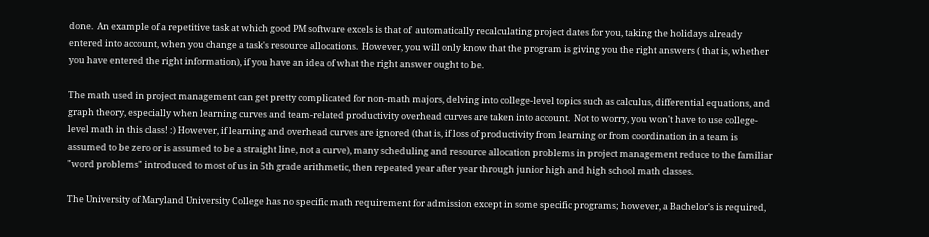done.  An example of a repetitive task at which good PM software excels is that of  automatically recalculating project dates for you, taking the holidays already entered into account, when you change a task's resource allocations.  However, you will only know that the program is giving you the right answers ( that is, whether  you have entered the right information), if you have an idea of what the right answer ought to be.

The math used in project management can get pretty complicated for non-math majors, delving into college-level topics such as calculus, differential equations, and graph theory, especially when learning curves and team-related productivity overhead curves are taken into account.  Not to worry, you won't have to use college-level math in this class! :) However, if learning and overhead curves are ignored (that is, if loss of productivity from learning or from coordination in a team is assumed to be zero or is assumed to be a straight line, not a curve), many scheduling and resource allocation problems in project management reduce to the familiar "word problems" introduced to most of us in 5th grade arithmetic, then repeated year after year through junior high and high school math classes.

The University of Maryland University College has no specific math requirement for admission except in some specific programs; however, a Bachelor's is required,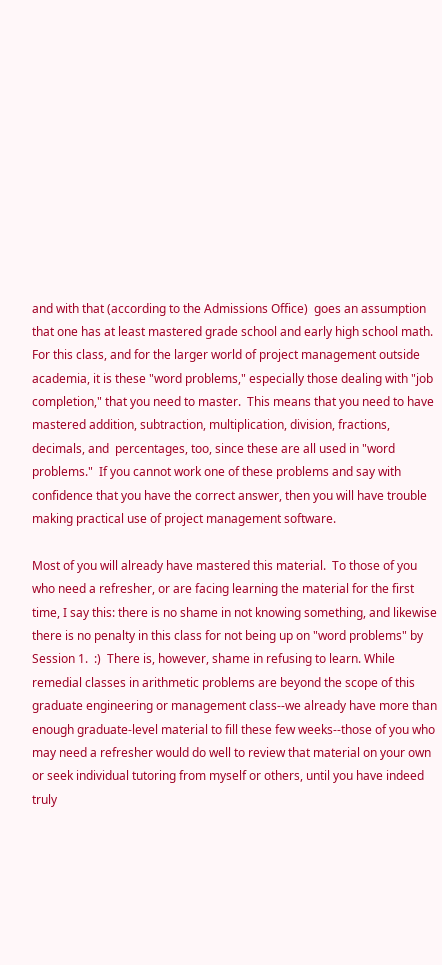and with that (according to the Admissions Office)  goes an assumption that one has at least mastered grade school and early high school math.  For this class, and for the larger world of project management outside academia, it is these "word problems," especially those dealing with "job completion," that you need to master.  This means that you need to have mastered addition, subtraction, multiplication, division, fractions, decimals, and  percentages, too, since these are all used in "word problems."  If you cannot work one of these problems and say with confidence that you have the correct answer, then you will have trouble making practical use of project management software.

Most of you will already have mastered this material.  To those of you who need a refresher, or are facing learning the material for the first time, I say this: there is no shame in not knowing something, and likewise there is no penalty in this class for not being up on "word problems" by Session 1.  :)  There is, however, shame in refusing to learn. While remedial classes in arithmetic problems are beyond the scope of this  graduate engineering or management class--we already have more than enough graduate-level material to fill these few weeks--those of you who may need a refresher would do well to review that material on your own or seek individual tutoring from myself or others, until you have indeed truly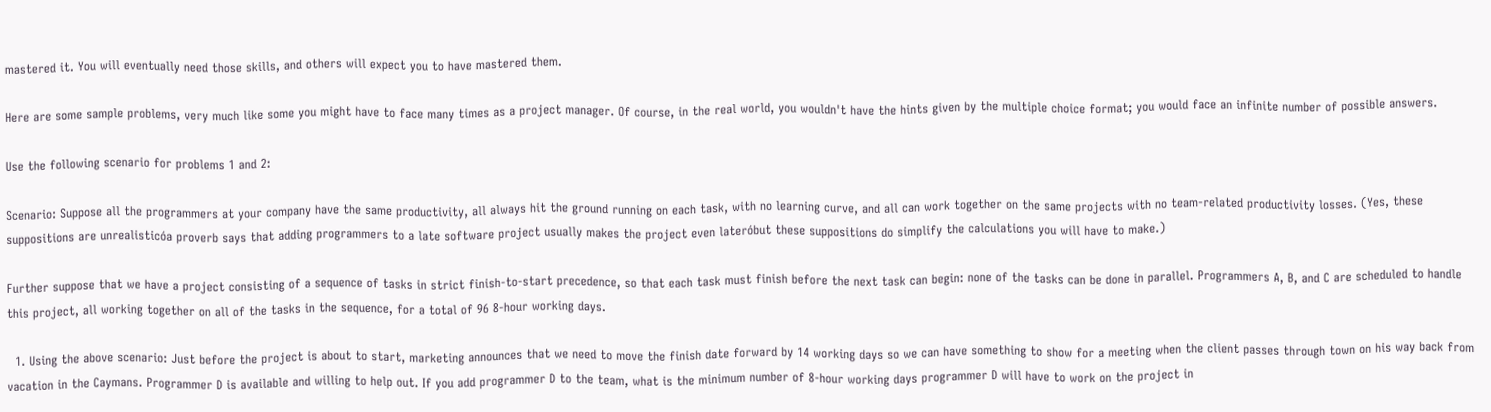mastered it. You will eventually need those skills, and others will expect you to have mastered them.

Here are some sample problems, very much like some you might have to face many times as a project manager. Of course, in the real world, you wouldn't have the hints given by the multiple choice format; you would face an infinite number of possible answers.

Use the following scenario for problems 1 and 2:

Scenario: Suppose all the programmers at your company have the same productivity, all always hit the ground running on each task, with no learning curve, and all can work together on the same projects with no team-related productivity losses. (Yes, these suppositions are unrealisticóa proverb says that adding programmers to a late software project usually makes the project even lateróbut these suppositions do simplify the calculations you will have to make.)

Further suppose that we have a project consisting of a sequence of tasks in strict finish-to-start precedence, so that each task must finish before the next task can begin: none of the tasks can be done in parallel. Programmers A, B, and C are scheduled to handle this project, all working together on all of the tasks in the sequence, for a total of 96 8-hour working days.

  1. Using the above scenario: Just before the project is about to start, marketing announces that we need to move the finish date forward by 14 working days so we can have something to show for a meeting when the client passes through town on his way back from vacation in the Caymans. Programmer D is available and willing to help out. If you add programmer D to the team, what is the minimum number of 8-hour working days programmer D will have to work on the project in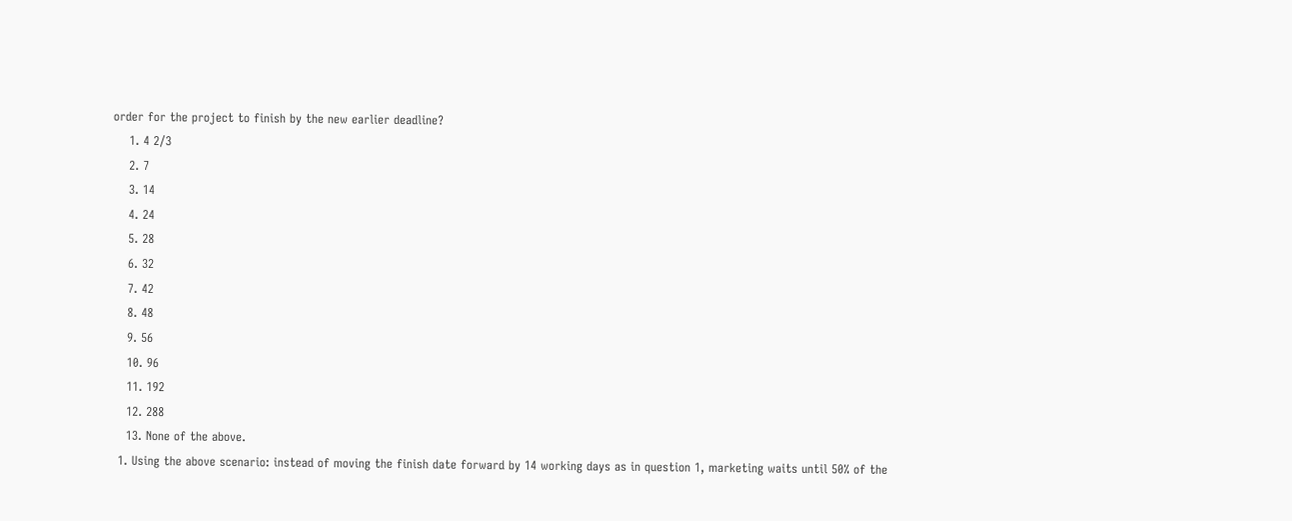order for the project to finish by the new earlier deadline?
    1. 4 2/3
    2. 7
    3. 14
    4. 24
    5. 28
    6. 32
    7. 42
    8. 48
    9. 56
    10. 96
    11. 192
    12. 288
    13. None of the above.
  1. Using the above scenario: instead of moving the finish date forward by 14 working days as in question 1, marketing waits until 50% of the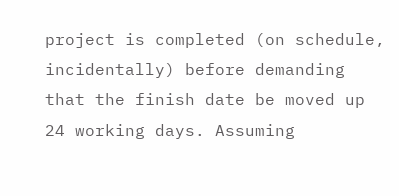project is completed (on schedule, incidentally) before demanding that the finish date be moved up 24 working days. Assuming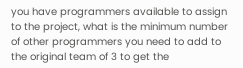you have programmers available to assign to the project, what is the minimum number of other programmers you need to add to the original team of 3 to get the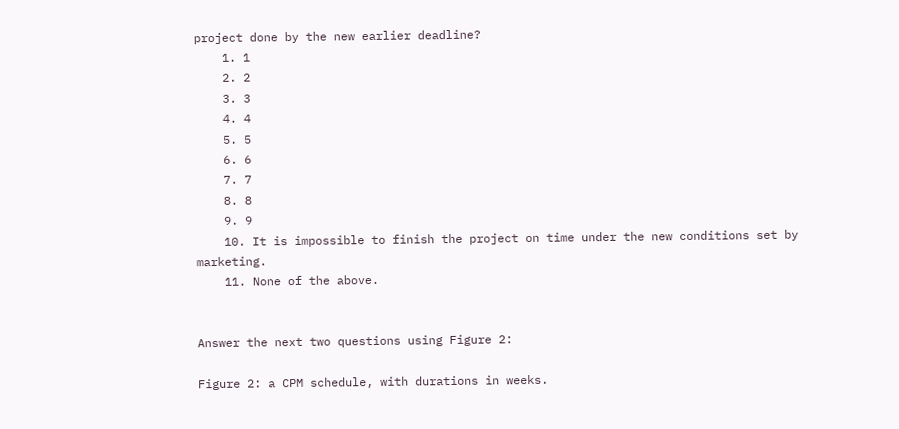project done by the new earlier deadline?
    1. 1
    2. 2
    3. 3
    4. 4
    5. 5
    6. 6
    7. 7
    8. 8
    9. 9
    10. It is impossible to finish the project on time under the new conditions set by marketing.
    11. None of the above.


Answer the next two questions using Figure 2:

Figure 2: a CPM schedule, with durations in weeks.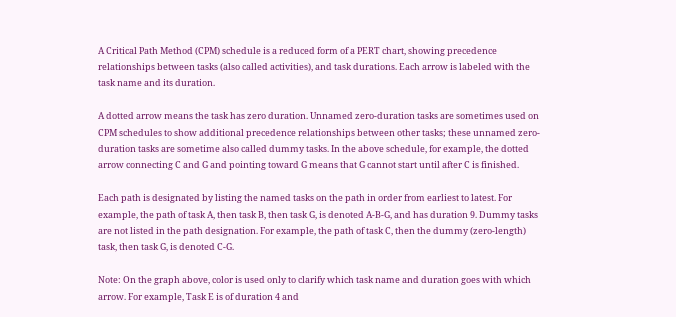A Critical Path Method (CPM) schedule is a reduced form of a PERT chart, showing precedence relationships between tasks (also called activities), and task durations. Each arrow is labeled with the task name and its duration.

A dotted arrow means the task has zero duration. Unnamed zero-duration tasks are sometimes used on CPM schedules to show additional precedence relationships between other tasks; these unnamed zero-duration tasks are sometime also called dummy tasks. In the above schedule, for example, the dotted arrow connecting C and G and pointing toward G means that G cannot start until after C is finished.

Each path is designated by listing the named tasks on the path in order from earliest to latest. For example, the path of task A, then task B, then task G, is denoted A-B-G, and has duration 9. Dummy tasks are not listed in the path designation. For example, the path of task C, then the dummy (zero-length) task, then task G, is denoted C-G.

Note: On the graph above, color is used only to clarify which task name and duration goes with which arrow. For example, Task E is of duration 4 and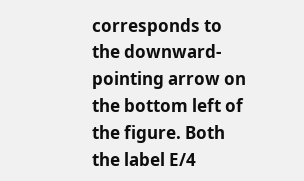corresponds to the downward-pointing arrow on the bottom left of the figure. Both the label E/4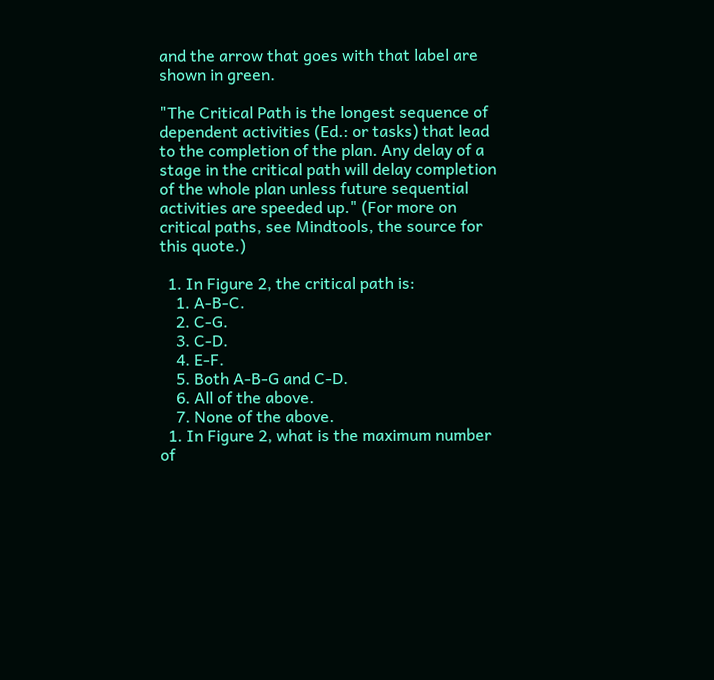and the arrow that goes with that label are shown in green.

"The Critical Path is the longest sequence of dependent activities (Ed.: or tasks) that lead to the completion of the plan. Any delay of a stage in the critical path will delay completion of the whole plan unless future sequential activities are speeded up." (For more on critical paths, see Mindtools, the source for this quote.)

  1. In Figure 2, the critical path is:
    1. A-B-C.
    2. C-G.
    3. C-D.
    4. E-F.
    5. Both A-B-G and C-D.
    6. All of the above.
    7. None of the above.
  1. In Figure 2, what is the maximum number of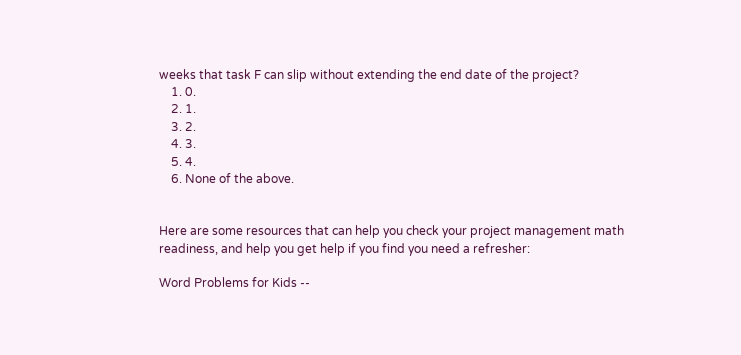weeks that task F can slip without extending the end date of the project?
    1. 0.
    2. 1.
    3. 2.
    4. 3.
    5. 4.
    6. None of the above.


Here are some resources that can help you check your project management math readiness, and help you get help if you find you need a refresher:

Word Problems for Kids --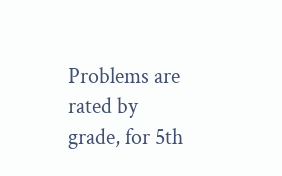Problems are rated by grade, for 5th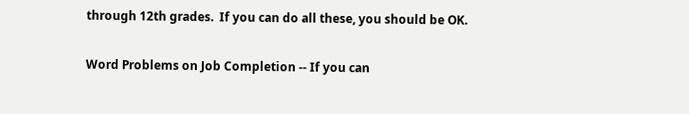through 12th grades.  If you can do all these, you should be OK.

Word Problems on Job Completion -- If you can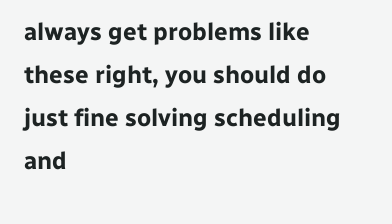always get problems like these right, you should do just fine solving scheduling and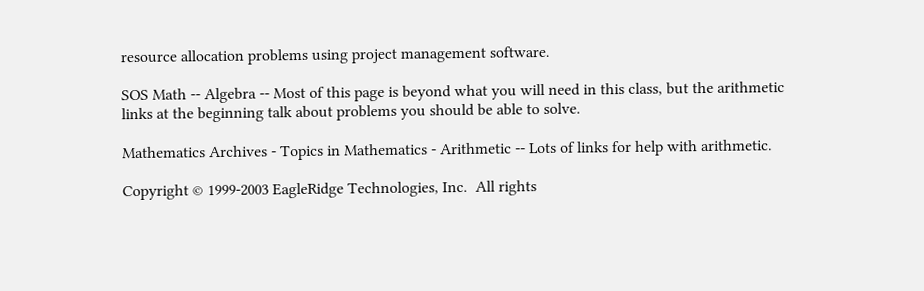resource allocation problems using project management software.

SOS Math -- Algebra -- Most of this page is beyond what you will need in this class, but the arithmetic links at the beginning talk about problems you should be able to solve.

Mathematics Archives - Topics in Mathematics - Arithmetic -- Lots of links for help with arithmetic.

Copyright © 1999-2003 EagleRidge Technologies, Inc.  All rights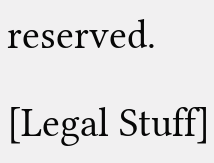reserved.

[Legal Stuff]